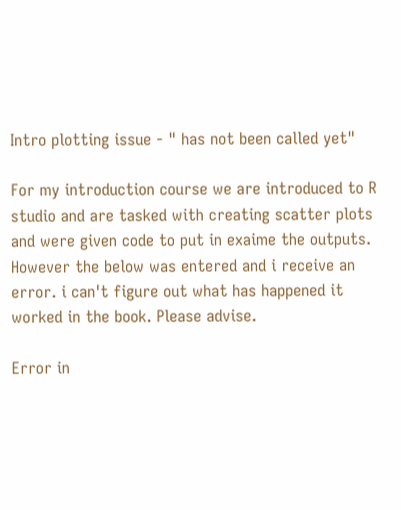Intro plotting issue - " has not been called yet"

For my introduction course we are introduced to R studio and are tasked with creating scatter plots and were given code to put in exaime the outputs. However the below was entered and i receive an error. i can't figure out what has happened it worked in the book. Please advise.

Error in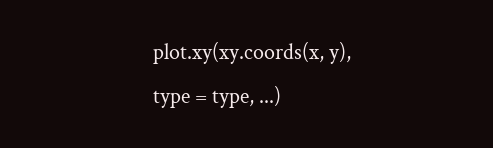plot.xy(xy.coords(x, y), type = type, ...)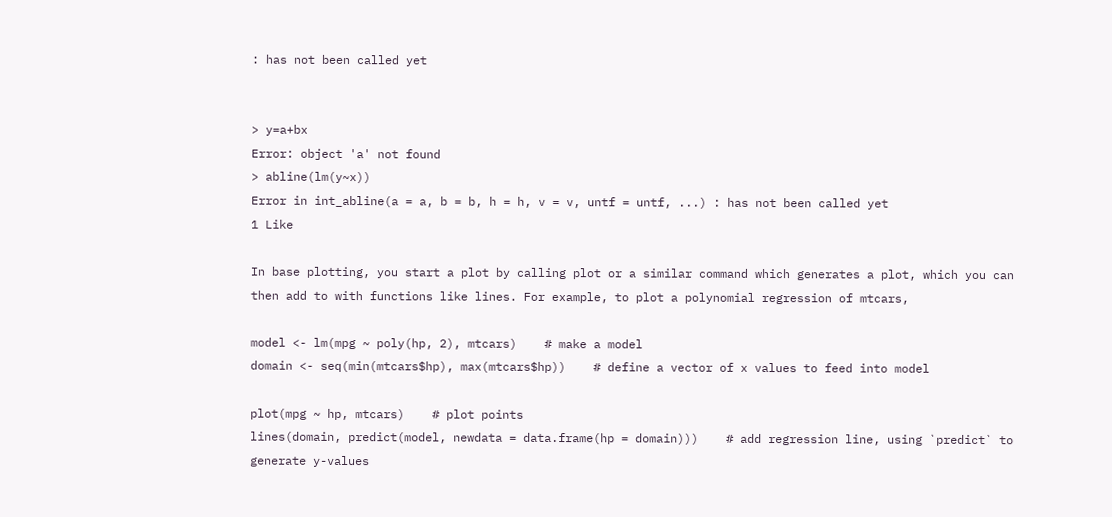: has not been called yet


> y=a+bx
Error: object 'a' not found
> abline(lm(y~x))
Error in int_abline(a = a, b = b, h = h, v = v, untf = untf, ...) : has not been called yet
1 Like

In base plotting, you start a plot by calling plot or a similar command which generates a plot, which you can then add to with functions like lines. For example, to plot a polynomial regression of mtcars,

model <- lm(mpg ~ poly(hp, 2), mtcars)    # make a model
domain <- seq(min(mtcars$hp), max(mtcars$hp))    # define a vector of x values to feed into model

plot(mpg ~ hp, mtcars)    # plot points
lines(domain, predict(model, newdata = data.frame(hp = domain)))    # add regression line, using `predict` to generate y-values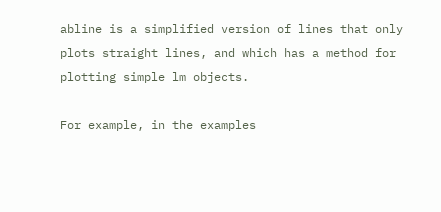abline is a simplified version of lines that only plots straight lines, and which has a method for plotting simple lm objects.

For example, in the examples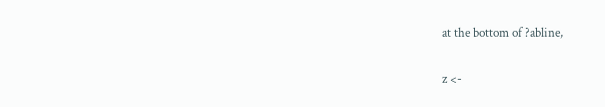at the bottom of ?abline,

z <-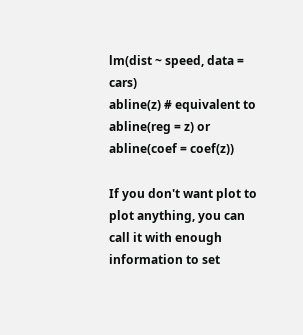lm(dist ~ speed, data = cars)
abline(z) # equivalent to abline(reg = z) or
abline(coef = coef(z))

If you don't want plot to plot anything, you can call it with enough information to set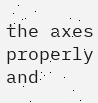the axes properly and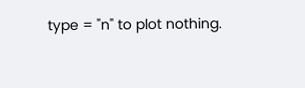type = "n" to plot nothing.